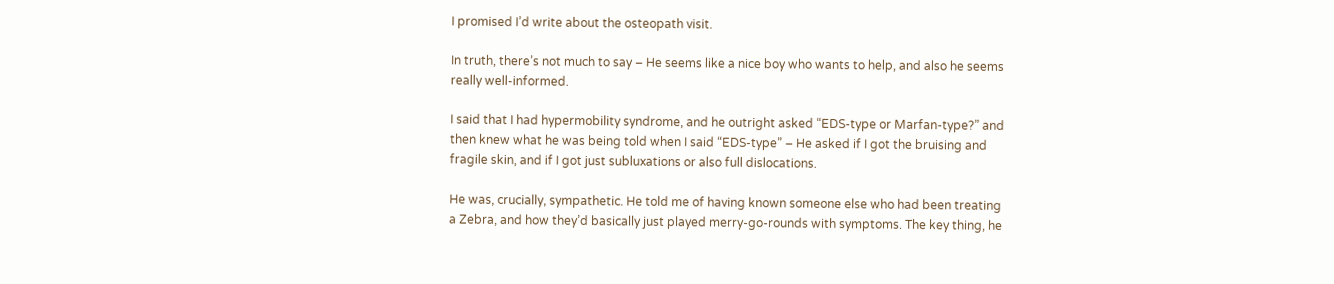I promised I’d write about the osteopath visit.

In truth, there’s not much to say – He seems like a nice boy who wants to help, and also he seems really well-informed.

I said that I had hypermobility syndrome, and he outright asked “EDS-type or Marfan-type?” and then knew what he was being told when I said “EDS-type” – He asked if I got the bruising and fragile skin, and if I got just subluxations or also full dislocations.

He was, crucially, sympathetic. He told me of having known someone else who had been treating a Zebra, and how they’d basically just played merry-go-rounds with symptoms. The key thing, he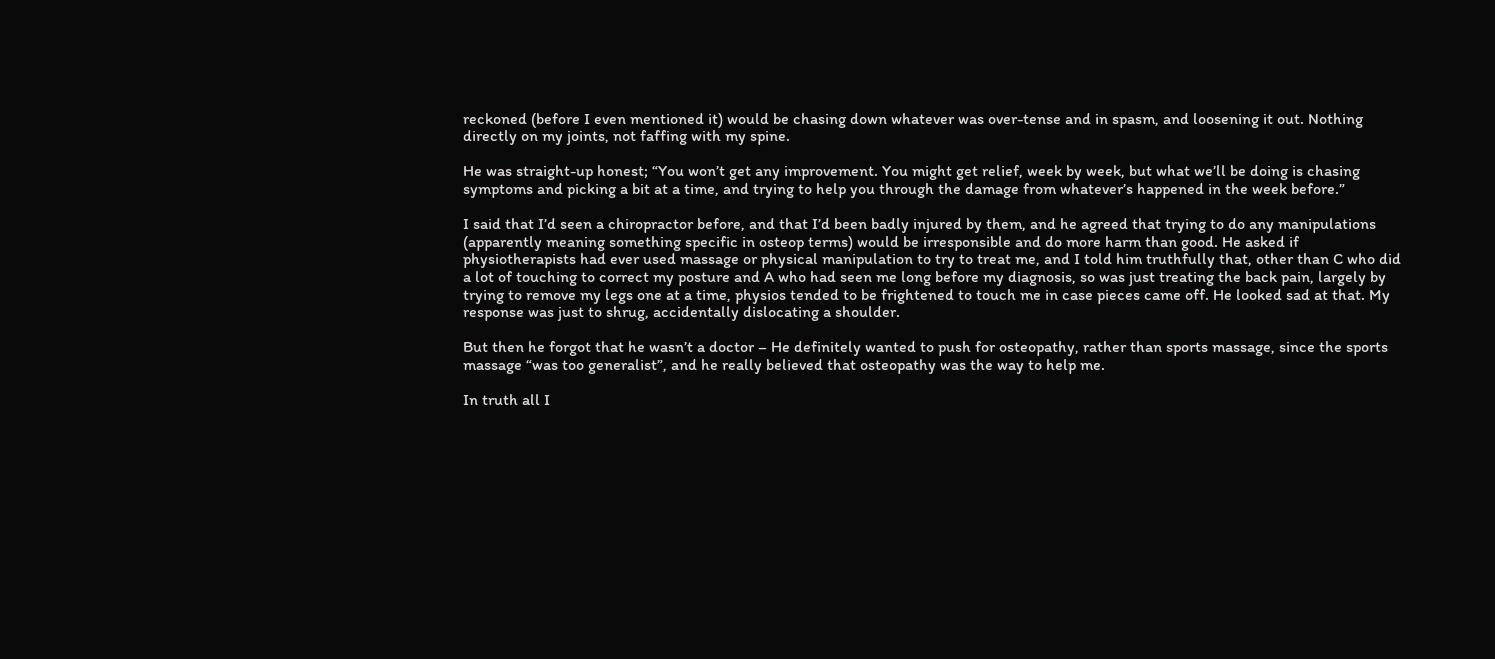reckoned (before I even mentioned it) would be chasing down whatever was over-tense and in spasm, and loosening it out. Nothing directly on my joints, not faffing with my spine.

He was straight-up honest; “You won’t get any improvement. You might get relief, week by week, but what we’ll be doing is chasing symptoms and picking a bit at a time, and trying to help you through the damage from whatever’s happened in the week before.”

I said that I’d seen a chiropractor before, and that I’d been badly injured by them, and he agreed that trying to do any manipulations (apparently meaning something specific in osteop terms) would be irresponsible and do more harm than good. He asked if physiotherapists had ever used massage or physical manipulation to try to treat me, and I told him truthfully that, other than C who did a lot of touching to correct my posture and A who had seen me long before my diagnosis, so was just treating the back pain, largely by trying to remove my legs one at a time, physios tended to be frightened to touch me in case pieces came off. He looked sad at that. My response was just to shrug, accidentally dislocating a shoulder.

But then he forgot that he wasn’t a doctor – He definitely wanted to push for osteopathy, rather than sports massage, since the sports massage “was too generalist”, and he really believed that osteopathy was the way to help me.

In truth all I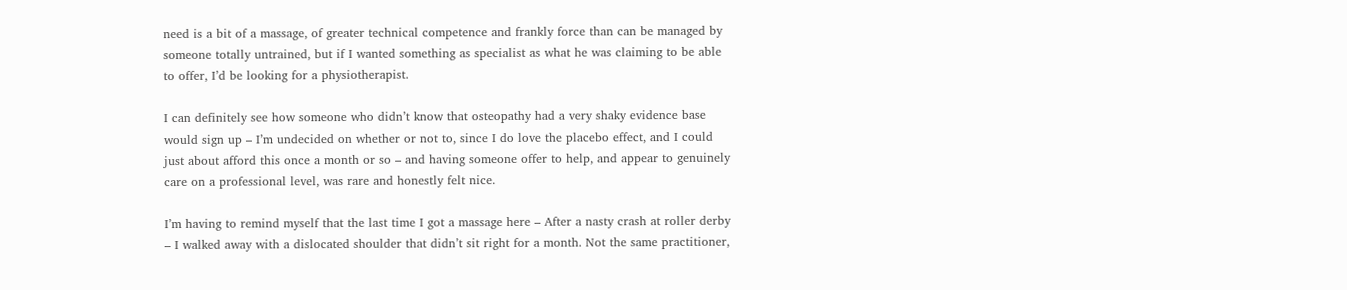need is a bit of a massage, of greater technical competence and frankly force than can be managed by someone totally untrained, but if I wanted something as specialist as what he was claiming to be able to offer, I’d be looking for a physiotherapist.

I can definitely see how someone who didn’t know that osteopathy had a very shaky evidence base would sign up – I’m undecided on whether or not to, since I do love the placebo effect, and I could just about afford this once a month or so – and having someone offer to help, and appear to genuinely care on a professional level, was rare and honestly felt nice.

I’m having to remind myself that the last time I got a massage here – After a nasty crash at roller derby – I walked away with a dislocated shoulder that didn’t sit right for a month. Not the same practitioner,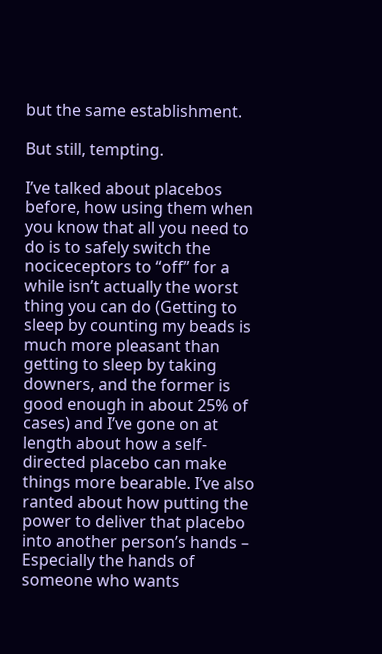but the same establishment.

But still, tempting.

I’ve talked about placebos before, how using them when you know that all you need to do is to safely switch the nociceceptors to “off” for a while isn’t actually the worst thing you can do (Getting to sleep by counting my beads is much more pleasant than getting to sleep by taking downers, and the former is good enough in about 25% of cases) and I’ve gone on at length about how a self-directed placebo can make things more bearable. I’ve also ranted about how putting the power to deliver that placebo into another person’s hands – Especially the hands of someone who wants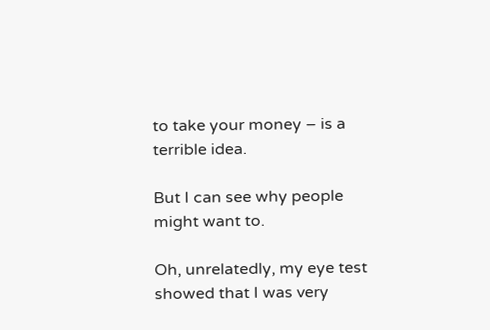to take your money – is a terrible idea.

But I can see why people might want to.

Oh, unrelatedly, my eye test showed that I was very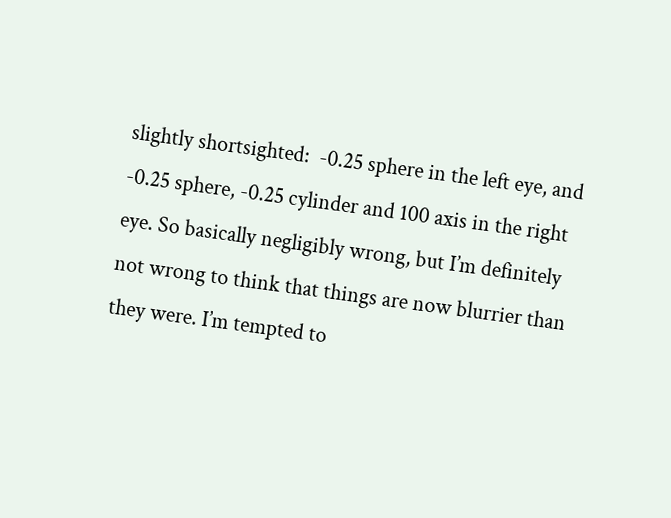slightly shortsighted:  -0.25 sphere in the left eye, and -0.25 sphere, -0.25 cylinder and 100 axis in the right eye. So basically negligibly wrong, but I’m definitely not wrong to think that things are now blurrier than they were. I’m tempted to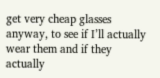get very cheap glasses anyway, to see if I’ll actually wear them and if they actually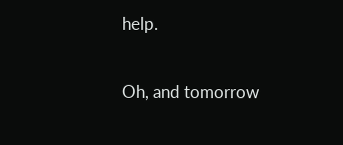help.

Oh, and tomorrow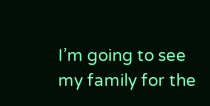I’m going to see my family for the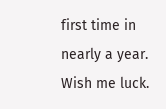first time in nearly a year. Wish me luck.